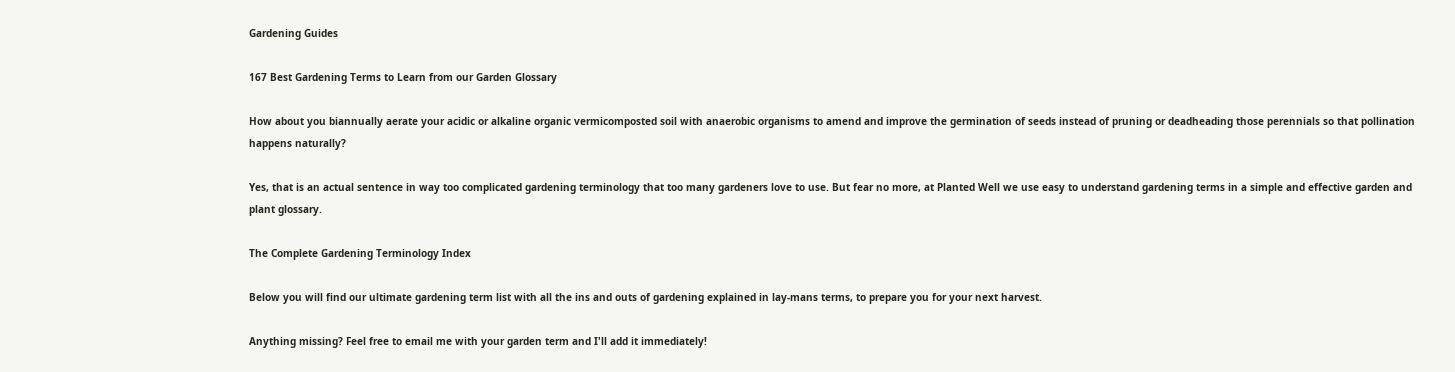Gardening Guides

167 Best Gardening Terms to Learn from our Garden Glossary

How about you biannually aerate your acidic or alkaline organic vermicomposted soil with anaerobic organisms to amend and improve the germination of seeds instead of pruning or deadheading those perennials so that pollination happens naturally?

Yes, that is an actual sentence in way too complicated gardening terminology that too many gardeners love to use. But fear no more, at Planted Well we use easy to understand gardening terms in a simple and effective garden and plant glossary.

The Complete Gardening Terminology Index

Below you will find our ultimate gardening term list with all the ins and outs of gardening explained in lay-mans terms, to prepare you for your next harvest.

Anything missing? Feel free to email me with your garden term and I'll add it immediately!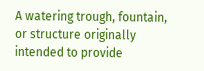A watering trough, fountain, or structure originally intended to provide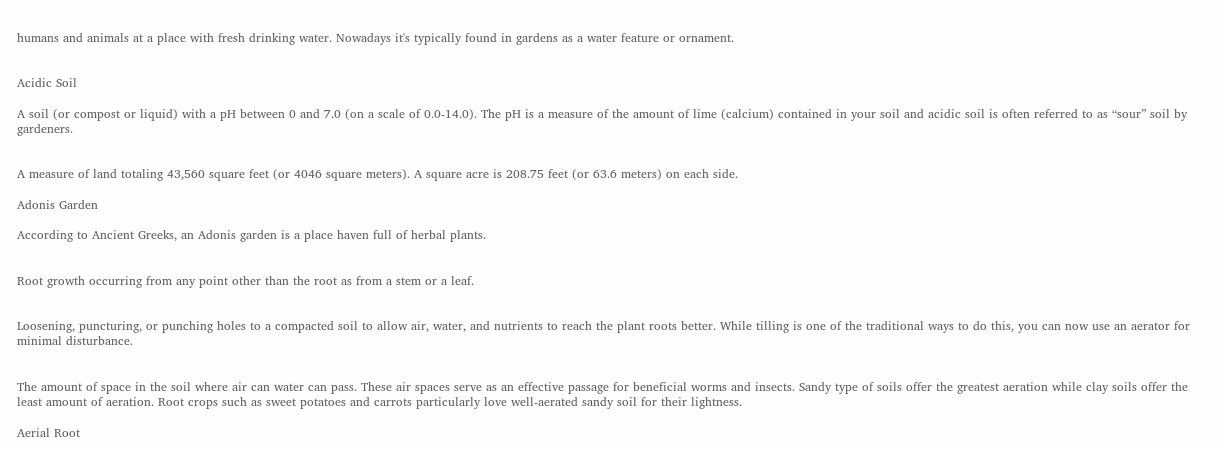humans and animals at a place with fresh drinking water. Nowadays it's typically found in gardens as a water feature or ornament.


Acidic Soil

A soil (or compost or liquid) with a pH between 0 and 7.0 (on a scale of 0.0-14.0). The pH is a measure of the amount of lime (calcium) contained in your soil and acidic soil is often referred to as “sour” soil by gardeners.


A measure of land totaling 43,560 square feet (or 4046 square meters). A square acre is 208.75 feet (or 63.6 meters) on each side.

Adonis Garden

According to Ancient Greeks, an Adonis garden is a place haven full of herbal plants.


Root growth occurring from any point other than the root as from a stem or a leaf.


Loosening, puncturing, or punching holes to a compacted soil to allow air, water, and nutrients to reach the plant roots better. While tilling is one of the traditional ways to do this, you can now use an aerator for minimal disturbance.


The amount of space in the soil where air can water can pass. These air spaces serve as an effective passage for beneficial worms and insects. Sandy type of soils offer the greatest aeration while clay soils offer the least amount of aeration. Root crops such as sweet potatoes and carrots particularly love well-aerated sandy soil for their lightness.

Aerial Root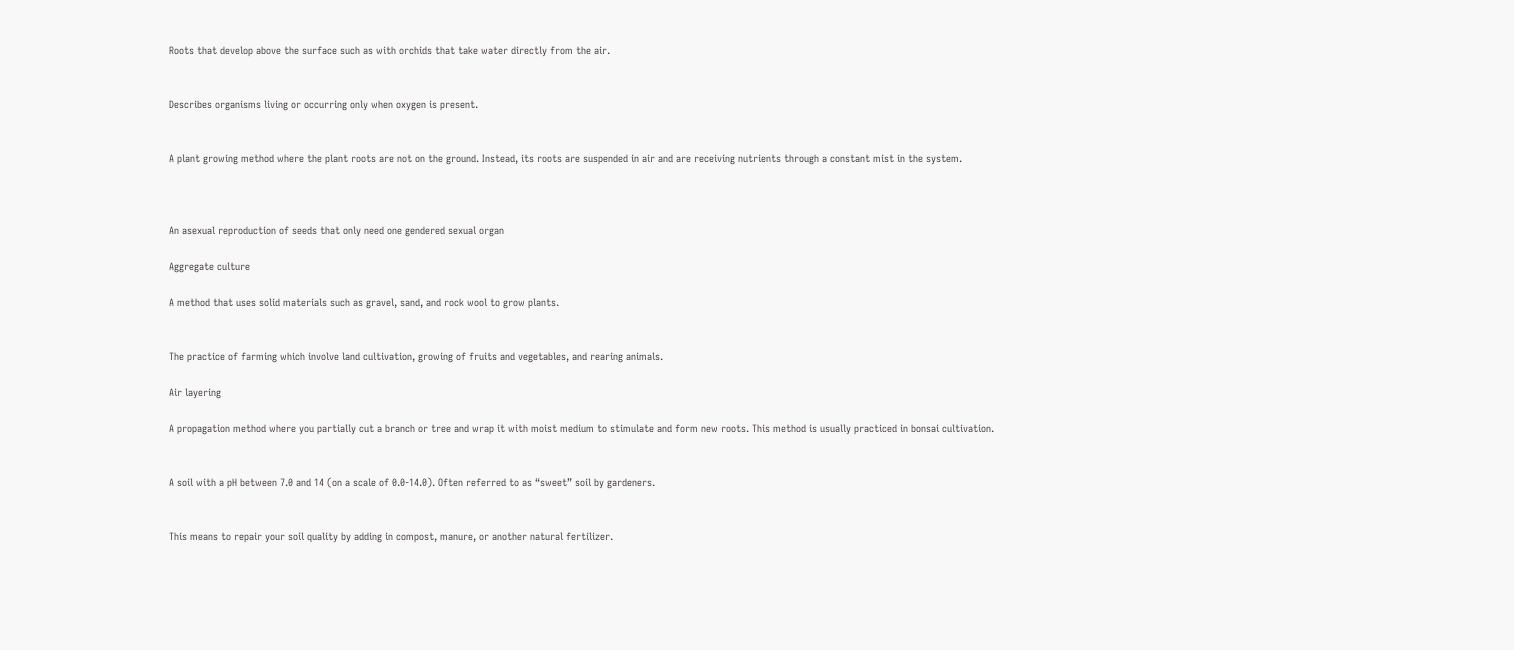Roots that develop above the surface such as with orchids that take water directly from the air.


Describes organisms living or occurring only when oxygen is present.


A plant growing method where the plant roots are not on the ground. Instead, its roots are suspended in air and are receiving nutrients through a constant mist in the system.



An asexual reproduction of seeds that only need one gendered sexual organ

Aggregate culture

A method that uses solid materials such as gravel, sand, and rock wool to grow plants.


The practice of farming which involve land cultivation, growing of fruits and vegetables, and rearing animals.

Air layering

A propagation method where you partially cut a branch or tree and wrap it with moist medium to stimulate and form new roots. This method is usually practiced in bonsai cultivation.


A soil with a pH between 7.0 and 14 (on a scale of 0.0-14.0). Often referred to as “sweet” soil by gardeners.


This means to repair your soil quality by adding in compost, manure, or another natural fertilizer.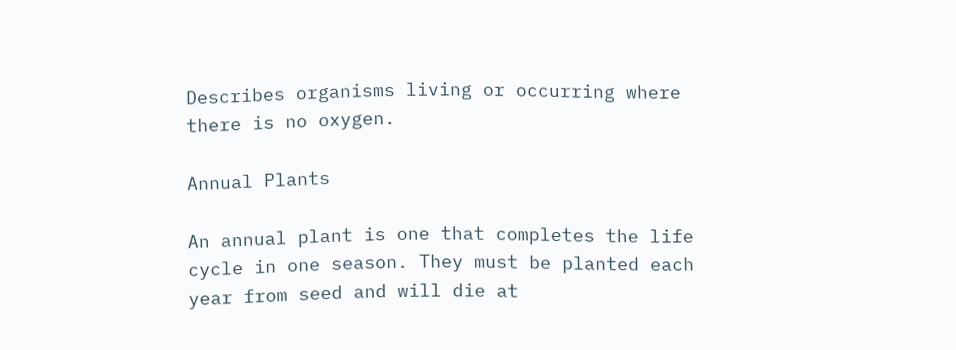Describes organisms living or occurring where there is no oxygen.

Annual Plants

An annual plant is one that completes the life cycle in one season. They must be planted each year from seed and will die at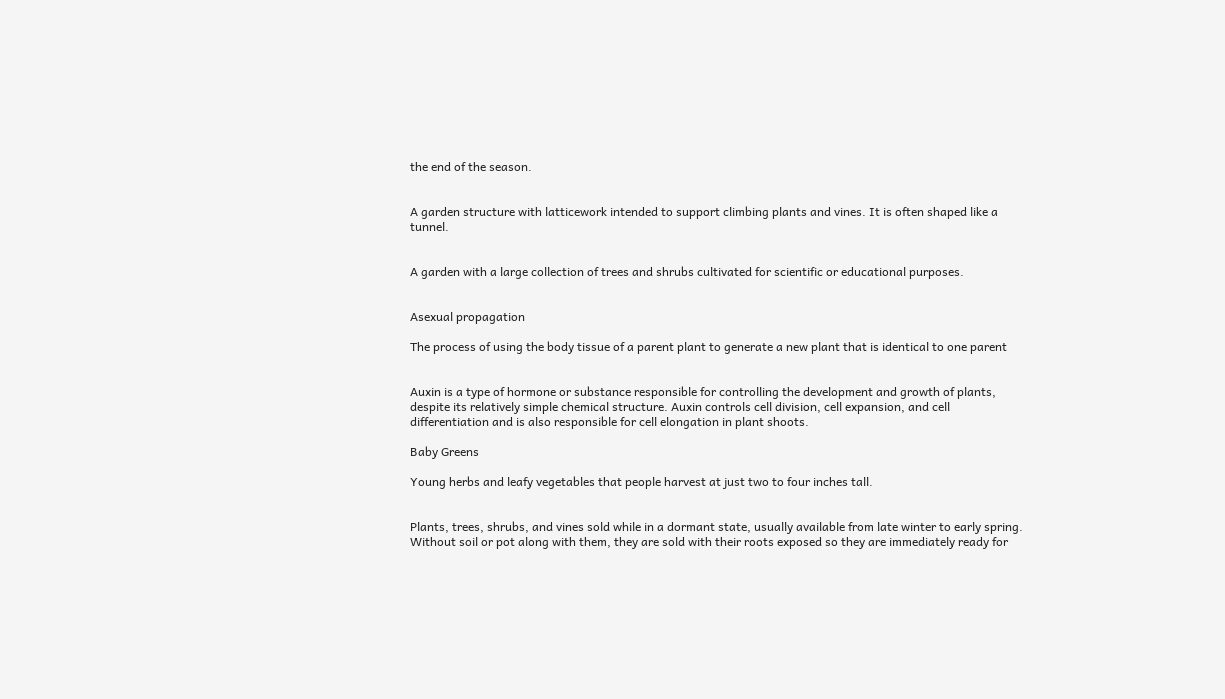the end of the season.


A garden structure with latticework intended to support climbing plants and vines. It is often shaped like a tunnel.


A garden with a large collection of trees and shrubs cultivated for scientific or educational purposes.


Asexual propagation

The process of using the body tissue of a parent plant to generate a new plant that is identical to one parent


Auxin is a type of hormone or substance responsible for controlling the development and growth of plants, despite its relatively simple chemical structure. Auxin controls cell division, cell expansion, and cell differentiation and is also responsible for cell elongation in plant shoots.

Baby Greens

Young herbs and leafy vegetables that people harvest at just two to four inches tall.


Plants, trees, shrubs, and vines sold while in a dormant state, usually available from late winter to early spring. Without soil or pot along with them, they are sold with their roots exposed so they are immediately ready for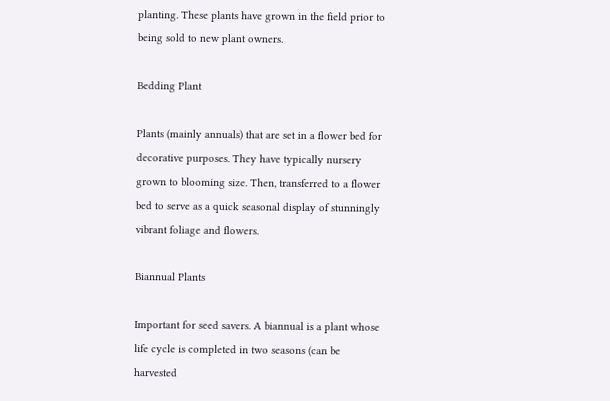planting. These plants have grown in the field prior to being sold to new plant owners.

Bedding Plant

Plants (mainly annuals) that are set in a flower bed for decorative purposes. They have typically nursery grown to blooming size. Then, transferred to a flower bed to serve as a quick seasonal display of stunningly vibrant foliage and flowers.

Biannual Plants

Important for seed savers. A biannual is a plant whose life cycle is completed in two seasons (can be harvested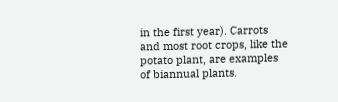in the first year). Carrots and most root crops, like the potato plant, are examples of biannual plants.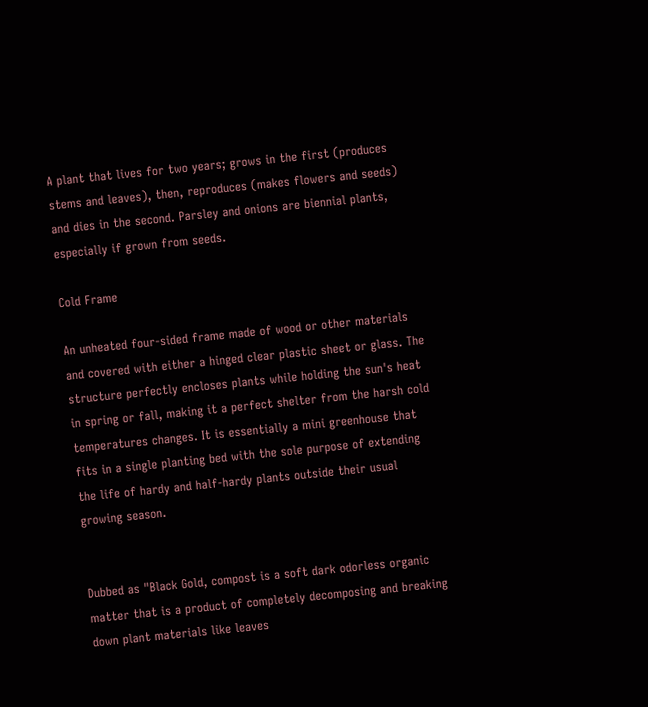A plant that lives for two years; grows in the first (produces stems and leaves), then, reproduces (makes flowers and seeds) and dies in the second. Parsley and onions are biennial plants, especially if grown from seeds.

Cold Frame

An unheated four-sided frame made of wood or other materials and covered with either a hinged clear plastic sheet or glass. The structure perfectly encloses plants while holding the sun's heat in spring or fall, making it a perfect shelter from the harsh cold temperatures changes. It is essentially a mini greenhouse that fits in a single planting bed with the sole purpose of extending the life of hardy and half-hardy plants outside their usual growing season.


Dubbed as "Black Gold, compost is a soft dark odorless organic matter that is a product of completely decomposing and breaking down plant materials like leaves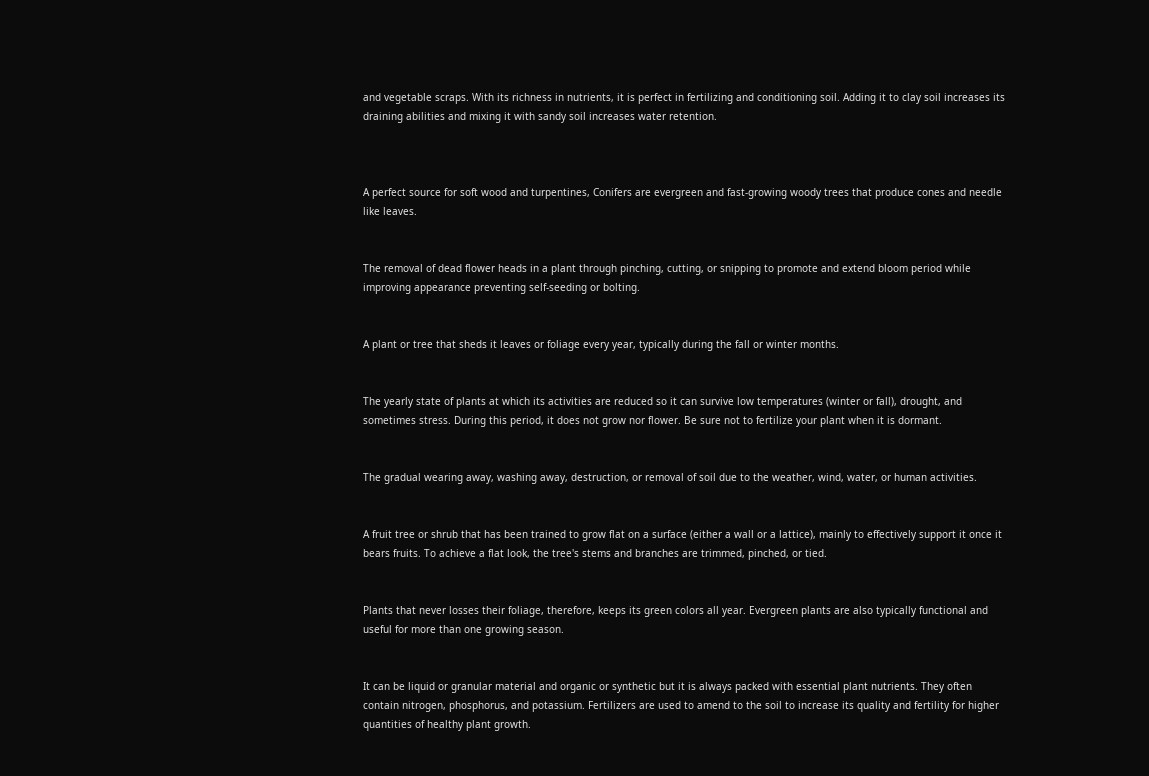and vegetable scraps. With its richness in nutrients, it is perfect in fertilizing and conditioning soil. Adding it to clay soil increases its draining abilities and mixing it with sandy soil increases water retention.



A perfect source for soft wood and turpentines, Conifers are evergreen and fast-growing woody trees that produce cones and needle like leaves.


The removal of dead flower heads in a plant through pinching, cutting, or snipping to promote and extend bloom period while improving appearance preventing self-seeding or bolting.


A plant or tree that sheds it leaves or foliage every year, typically during the fall or winter months.


The yearly state of plants at which its activities are reduced so it can survive low temperatures (winter or fall), drought, and sometimes stress. During this period, it does not grow nor flower. Be sure not to fertilize your plant when it is dormant.


The gradual wearing away, washing away, destruction, or removal of soil due to the weather, wind, water, or human activities.


A fruit tree or shrub that has been trained to grow flat on a surface (either a wall or a lattice), mainly to effectively support it once it bears fruits. To achieve a flat look, the tree's stems and branches are trimmed, pinched, or tied.


Plants that never losses their foliage, therefore, keeps its green colors all year. Evergreen plants are also typically functional and useful for more than one growing season.


It can be liquid or granular material and organic or synthetic but it is always packed with essential plant nutrients. They often contain nitrogen, phosphorus, and potassium. Fertilizers are used to amend to the soil to increase its quality and fertility for higher quantities of healthy plant growth.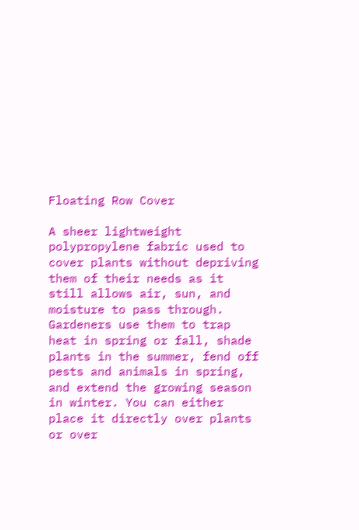Floating Row Cover

A sheer lightweight polypropylene fabric used to cover plants without depriving them of their needs as it still allows air, sun, and moisture to pass through. Gardeners use them to trap heat in spring or fall, shade plants in the summer, fend off pests and animals in spring, and extend the growing season in winter. You can either place it directly over plants or over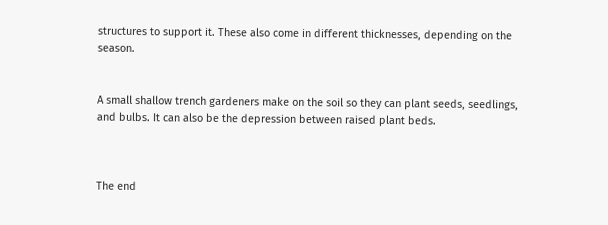structures to support it. These also come in different thicknesses, depending on the season.


A small shallow trench gardeners make on the soil so they can plant seeds, seedlings, and bulbs. It can also be the depression between raised plant beds.



The end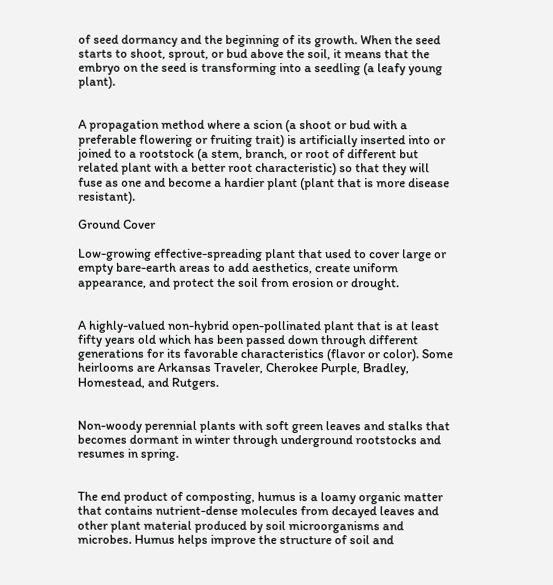of seed dormancy and the beginning of its growth. When the seed starts to shoot, sprout, or bud above the soil, it means that the embryo on the seed is transforming into a seedling (a leafy young plant).


A propagation method where a scion (a shoot or bud with a preferable flowering or fruiting trait) is artificially inserted into or joined to a rootstock (a stem, branch, or root of different but related plant with a better root characteristic) so that they will fuse as one and become a hardier plant (plant that is more disease resistant).

Ground Cover

Low-growing effective-spreading plant that used to cover large or empty bare-earth areas to add aesthetics, create uniform appearance, and protect the soil from erosion or drought.


A highly-valued non-hybrid open-pollinated plant that is at least fifty years old which has been passed down through different generations for its favorable characteristics (flavor or color). Some heirlooms are Arkansas Traveler, Cherokee Purple, Bradley, Homestead, and Rutgers.


Non-woody perennial plants with soft green leaves and stalks that becomes dormant in winter through underground rootstocks and resumes in spring.


The end product of composting, humus is a loamy organic matter that contains nutrient-dense molecules from decayed leaves and other plant material produced by soil microorganisms and microbes. Humus helps improve the structure of soil and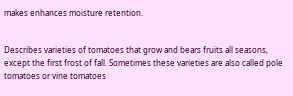makes enhances moisture retention.


Describes varieties of tomatoes that grow and bears fruits all seasons, except the first frost of fall. Sometimes these varieties are also called pole tomatoes or vine tomatoes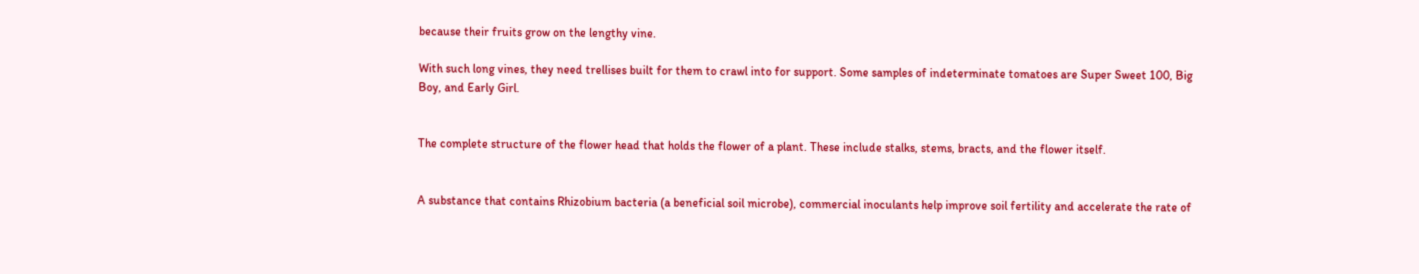because their fruits grow on the lengthy vine.

With such long vines, they need trellises built for them to crawl into for support. Some samples of indeterminate tomatoes are Super Sweet 100, Big Boy, and Early Girl.


The complete structure of the flower head that holds the flower of a plant. These include stalks, stems, bracts, and the flower itself.


A substance that contains Rhizobium bacteria (a beneficial soil microbe), commercial inoculants help improve soil fertility and accelerate the rate of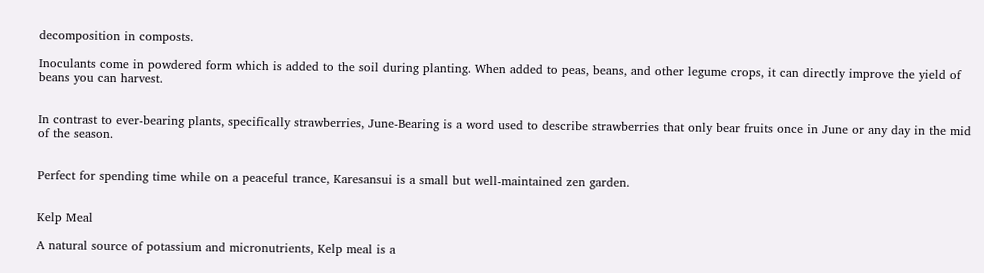decomposition in composts.

Inoculants come in powdered form which is added to the soil during planting. When added to peas, beans, and other legume crops, it can directly improve the yield of beans you can harvest.


In contrast to ever-bearing plants, specifically strawberries, June-Bearing is a word used to describe strawberries that only bear fruits once in June or any day in the mid of the season.


Perfect for spending time while on a peaceful trance, Karesansui is a small but well-maintained zen garden.


Kelp Meal

A natural source of potassium and micronutrients, Kelp meal is a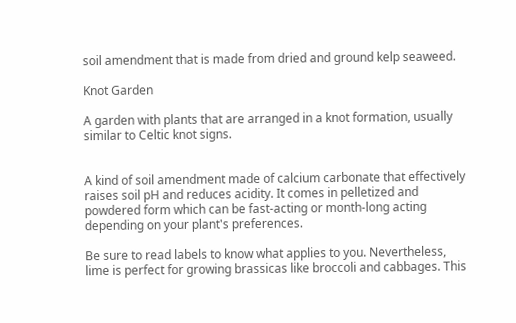soil amendment that is made from dried and ground kelp seaweed.

Knot Garden

A garden with plants that are arranged in a knot formation, usually similar to Celtic knot signs.


A kind of soil amendment made of calcium carbonate that effectively raises soil pH and reduces acidity. It comes in pelletized and powdered form which can be fast-acting or month-long acting depending on your plant's preferences.

Be sure to read labels to know what applies to you. Nevertheless, lime is perfect for growing brassicas like broccoli and cabbages. This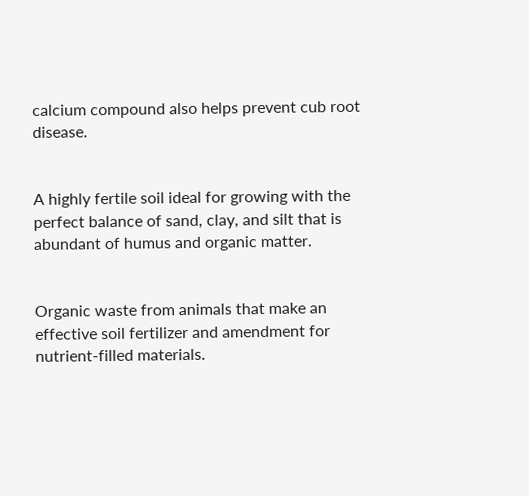calcium compound also helps prevent cub root disease.


A highly fertile soil ideal for growing with the perfect balance of sand, clay, and silt that is abundant of humus and organic matter.


Organic waste from animals that make an effective soil fertilizer and amendment for nutrient-filled materials.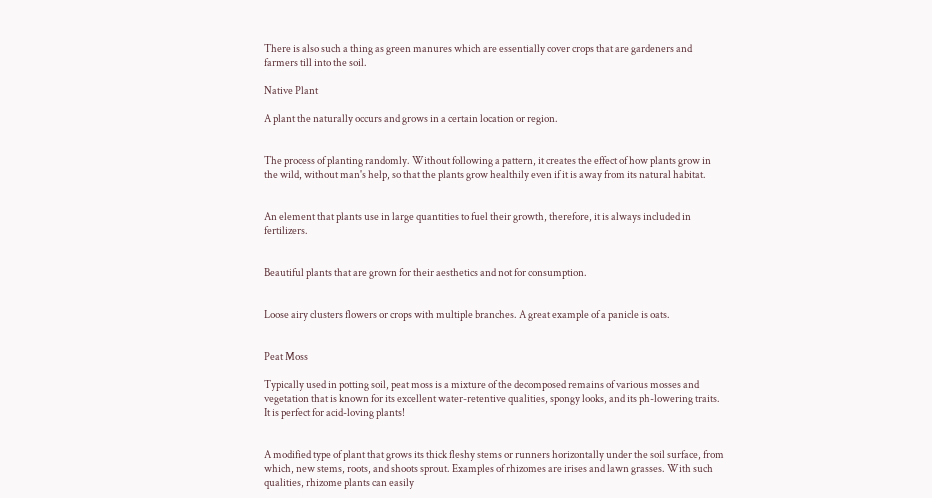There is also such a thing as green manures which are essentially cover crops that are gardeners and farmers till into the soil.

Native Plant

A plant the naturally occurs and grows in a certain location or region.


The process of planting randomly. Without following a pattern, it creates the effect of how plants grow in the wild, without man's help, so that the plants grow healthily even if it is away from its natural habitat.


An element that plants use in large quantities to fuel their growth, therefore, it is always included in fertilizers.


Beautiful plants that are grown for their aesthetics and not for consumption.


Loose airy clusters flowers or crops with multiple branches. A great example of a panicle is oats.


Peat Moss

Typically used in potting soil, peat moss is a mixture of the decomposed remains of various mosses and vegetation that is known for its excellent water-retentive qualities, spongy looks, and its ph-lowering traits. It is perfect for acid-loving plants!


A modified type of plant that grows its thick fleshy stems or runners horizontally under the soil surface, from which, new stems, roots, and shoots sprout. Examples of rhizomes are irises and lawn grasses. With such qualities, rhizome plants can easily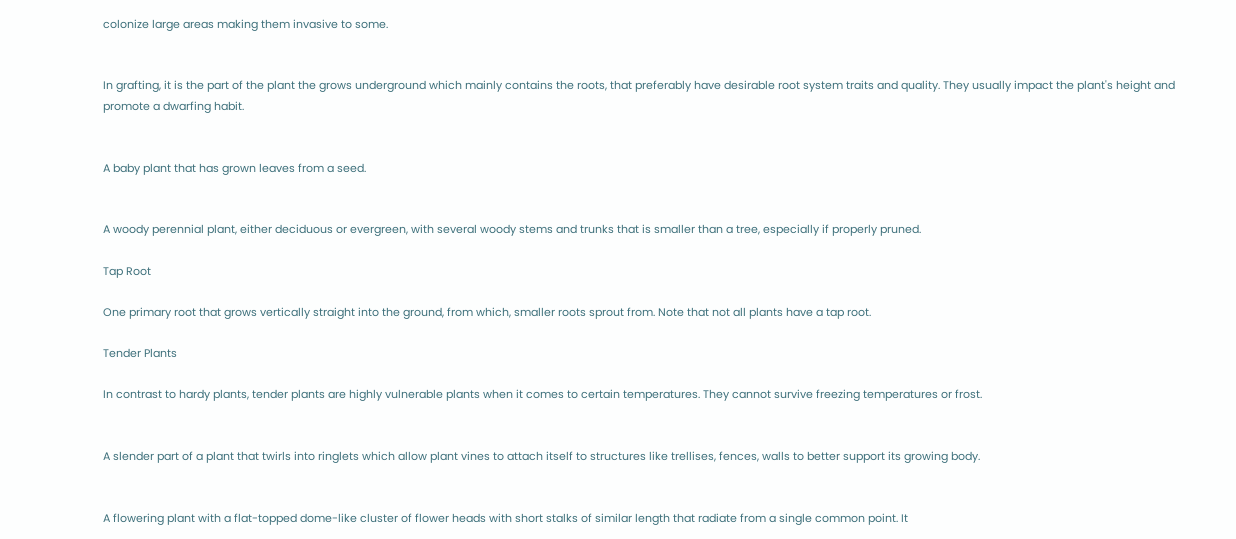colonize large areas making them invasive to some.


In grafting, it is the part of the plant the grows underground which mainly contains the roots, that preferably have desirable root system traits and quality. They usually impact the plant's height and promote a dwarfing habit.


A baby plant that has grown leaves from a seed.


A woody perennial plant, either deciduous or evergreen, with several woody stems and trunks that is smaller than a tree, especially if properly pruned.

Tap Root

One primary root that grows vertically straight into the ground, from which, smaller roots sprout from. Note that not all plants have a tap root.

Tender Plants

In contrast to hardy plants, tender plants are highly vulnerable plants when it comes to certain temperatures. They cannot survive freezing temperatures or frost.


A slender part of a plant that twirls into ringlets which allow plant vines to attach itself to structures like trellises, fences, walls to better support its growing body.


A flowering plant with a flat-topped dome-like cluster of flower heads with short stalks of similar length that radiate from a single common point. It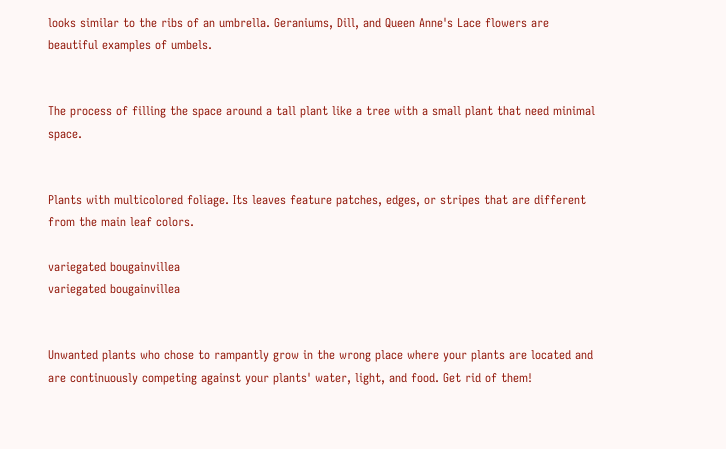looks similar to the ribs of an umbrella. Geraniums, Dill, and Queen Anne's Lace flowers are beautiful examples of umbels.


The process of filling the space around a tall plant like a tree with a small plant that need minimal space.


Plants with multicolored foliage. Its leaves feature patches, edges, or stripes that are different from the main leaf colors.

variegated bougainvillea
variegated bougainvillea


Unwanted plants who chose to rampantly grow in the wrong place where your plants are located and are continuously competing against your plants' water, light, and food. Get rid of them!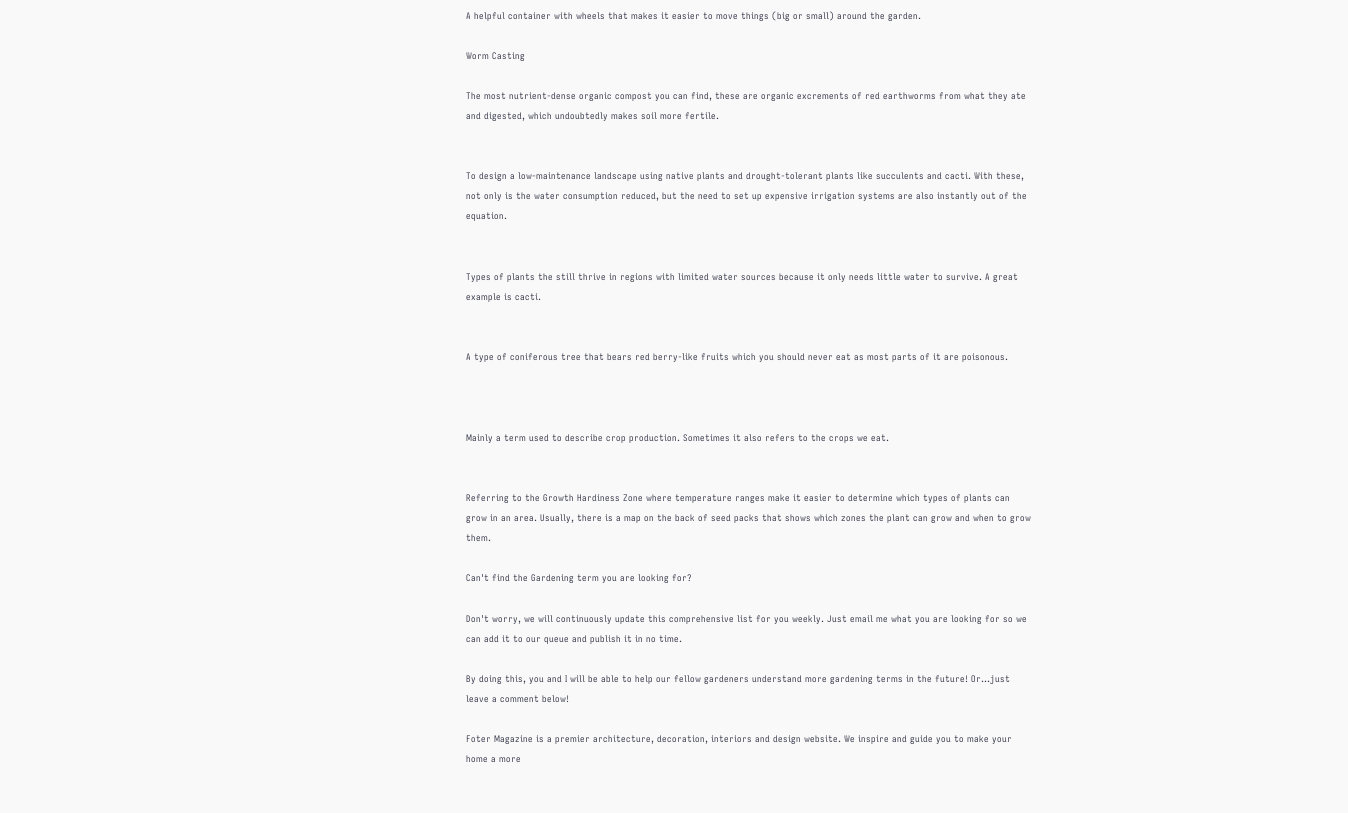A helpful container with wheels that makes it easier to move things (big or small) around the garden.

Worm Casting

The most nutrient-dense organic compost you can find, these are organic excrements of red earthworms from what they ate and digested, which undoubtedly makes soil more fertile.


To design a low-maintenance landscape using native plants and drought-tolerant plants like succulents and cacti. With these, not only is the water consumption reduced, but the need to set up expensive irrigation systems are also instantly out of the equation.


Types of plants the still thrive in regions with limited water sources because it only needs little water to survive. A great example is cacti.


A type of coniferous tree that bears red berry-like fruits which you should never eat as most parts of it are poisonous.



Mainly a term used to describe crop production. Sometimes it also refers to the crops we eat.


Referring to the Growth Hardiness Zone where temperature ranges make it easier to determine which types of plants can grow in an area. Usually, there is a map on the back of seed packs that shows which zones the plant can grow and when to grow them.

Can't find the Gardening term you are looking for?

Don't worry, we will continuously update this comprehensive list for you weekly. Just email me what you are looking for so we can add it to our queue and publish it in no time.

By doing this, you and I will be able to help our fellow gardeners understand more gardening terms in the future! Or...just leave a comment below!

Foter Magazine is a premier architecture, decoration, interiors and design website. We inspire and guide you to make your home a more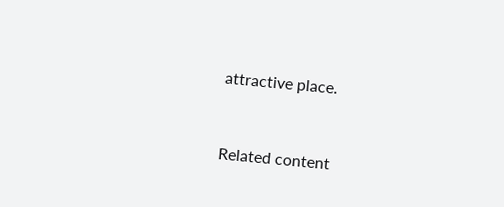attractive place.


Related content